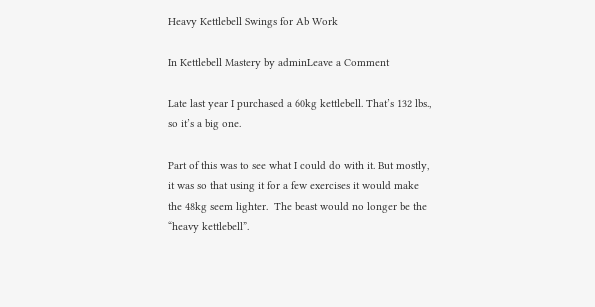Heavy Kettlebell Swings for Ab Work

In Kettlebell Mastery by adminLeave a Comment

Late last year I purchased a 60kg kettlebell. That’s 132 lbs., so it’s a big one.

Part of this was to see what I could do with it. But mostly, it was so that using it for a few exercises it would make the 48kg seem lighter.  The beast would no longer be the “heavy kettlebell”.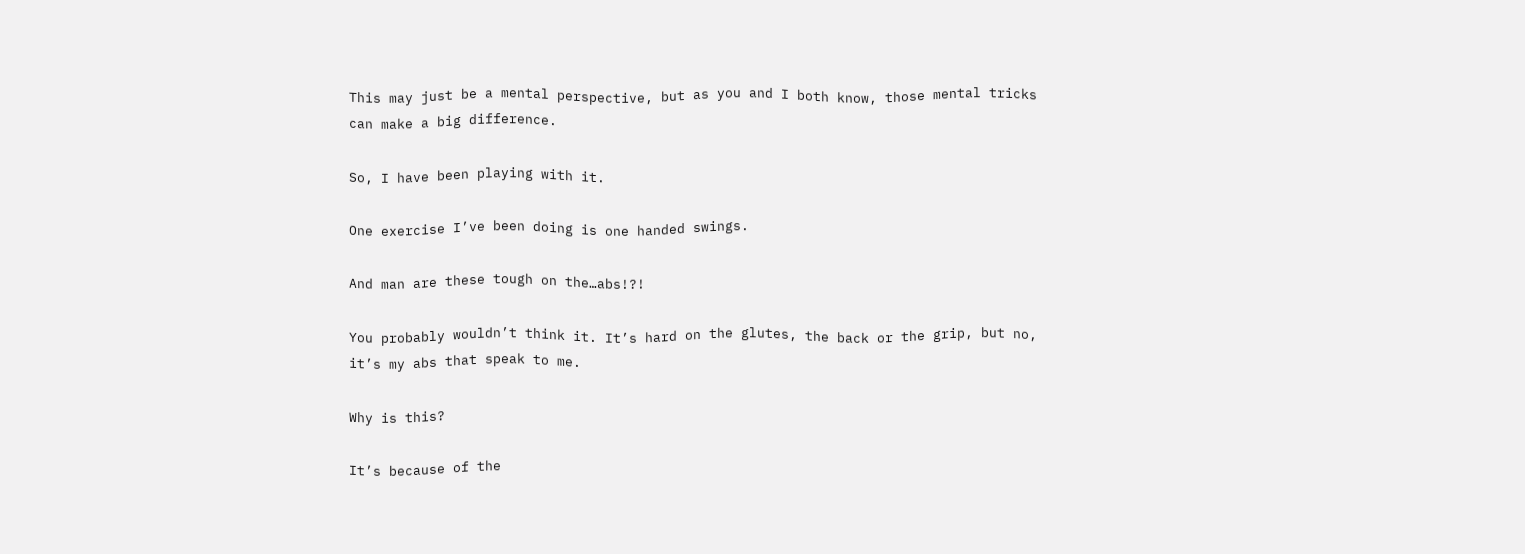This may just be a mental perspective, but as you and I both know, those mental tricks can make a big difference.

So, I have been playing with it.

One exercise I’ve been doing is one handed swings.

And man are these tough on the…abs!?!

You probably wouldn’t think it. It’s hard on the glutes, the back or the grip, but no, it’s my abs that speak to me.

Why is this?

It’s because of the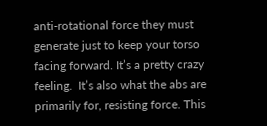anti-rotational force they must generate just to keep your torso facing forward. It’s a pretty crazy feeling.  It’s also what the abs are primarily for, resisting force. This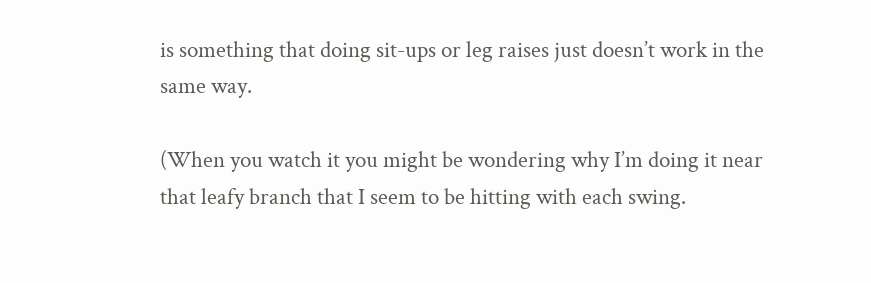is something that doing sit-ups or leg raises just doesn’t work in the same way.

(When you watch it you might be wondering why I’m doing it near that leafy branch that I seem to be hitting with each swing.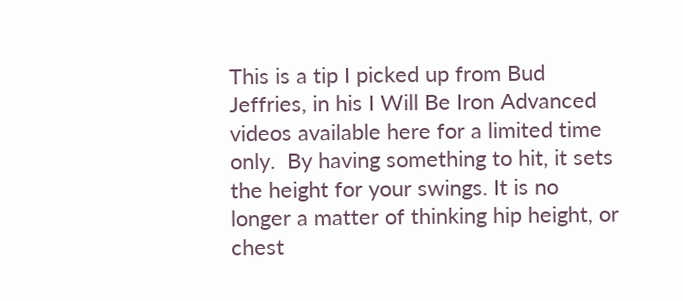This is a tip I picked up from Bud Jeffries, in his I Will Be Iron Advanced videos available here for a limited time only.  By having something to hit, it sets the height for your swings. It is no longer a matter of thinking hip height, or chest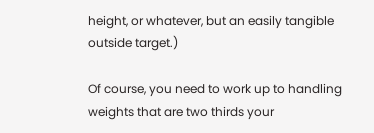height, or whatever, but an easily tangible outside target.)

Of course, you need to work up to handling weights that are two thirds your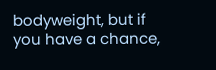bodyweight, but if you have a chance,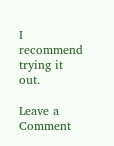I recommend trying it out.

Leave a Comment